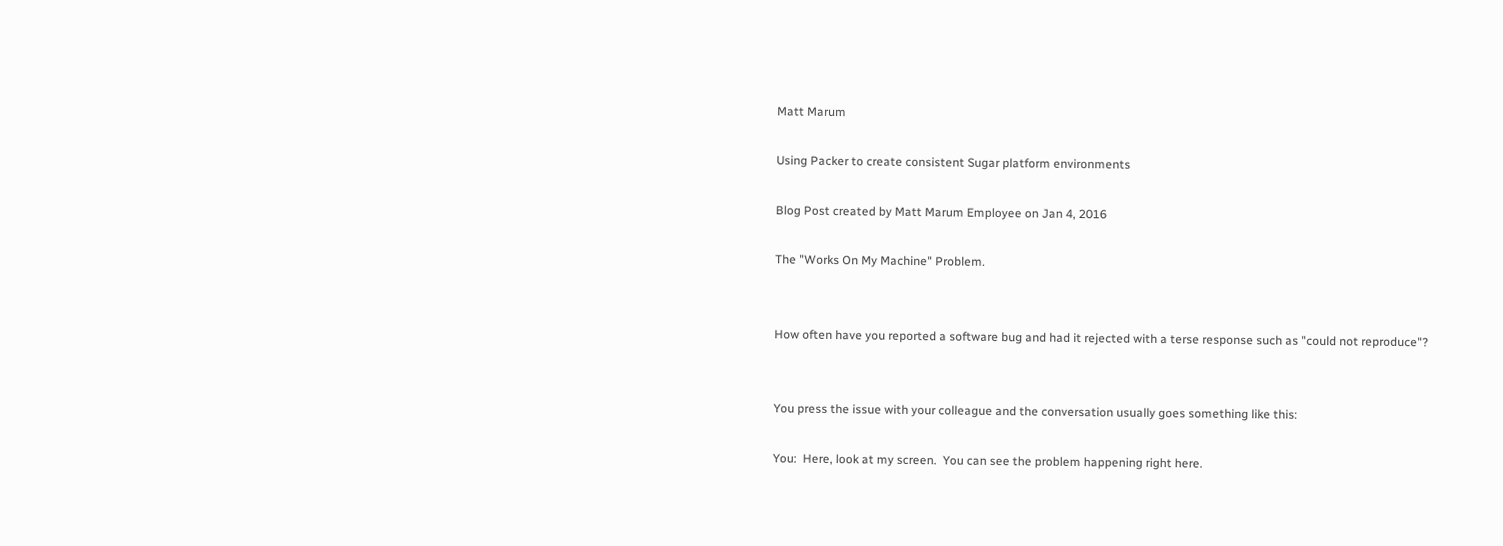Matt Marum

Using Packer to create consistent Sugar platform environments

Blog Post created by Matt Marum Employee on Jan 4, 2016

The "Works On My Machine" Problem.


How often have you reported a software bug and had it rejected with a terse response such as "could not reproduce"?


You press the issue with your colleague and the conversation usually goes something like this:

You:  Here, look at my screen.  You can see the problem happening right here.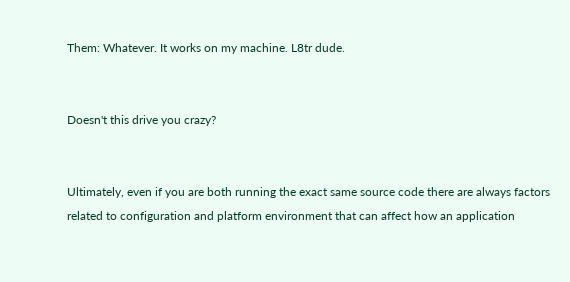Them: Whatever. It works on my machine. L8tr dude.


Doesn't this drive you crazy?


Ultimately, even if you are both running the exact same source code there are always factors related to configuration and platform environment that can affect how an application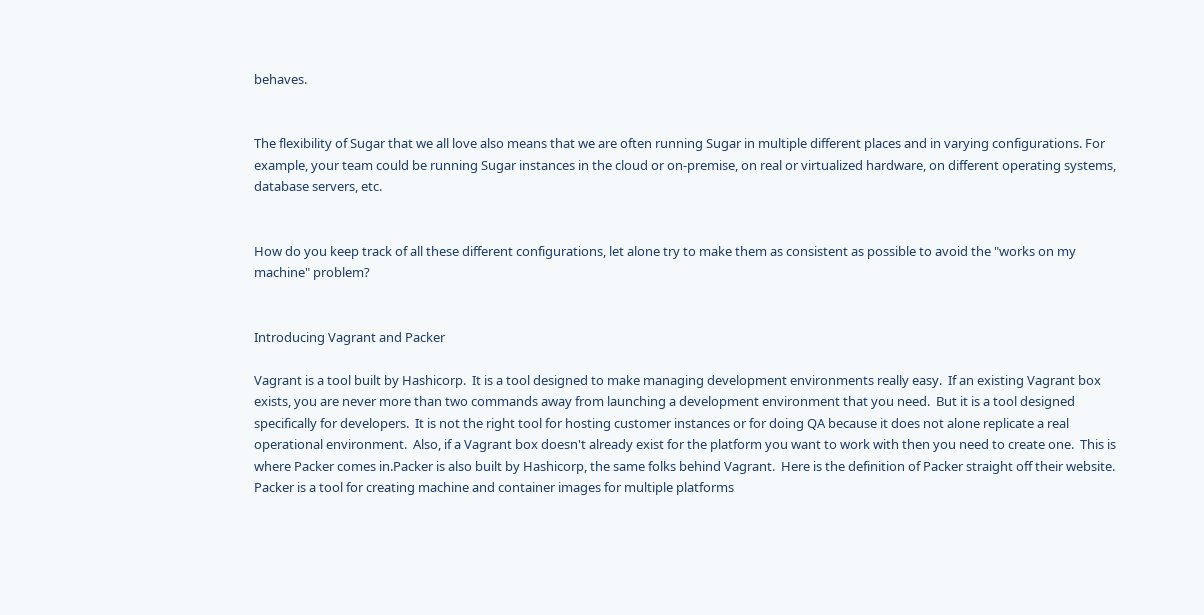behaves.


The flexibility of Sugar that we all love also means that we are often running Sugar in multiple different places and in varying configurations. For example, your team could be running Sugar instances in the cloud or on-premise, on real or virtualized hardware, on different operating systems, database servers, etc.


How do you keep track of all these different configurations, let alone try to make them as consistent as possible to avoid the "works on my machine" problem?


Introducing Vagrant and Packer

Vagrant is a tool built by Hashicorp.  It is a tool designed to make managing development environments really easy.  If an existing Vagrant box exists, you are never more than two commands away from launching a development environment that you need.  But it is a tool designed specifically for developers.  It is not the right tool for hosting customer instances or for doing QA because it does not alone replicate a real operational environment.  Also, if a Vagrant box doesn't already exist for the platform you want to work with then you need to create one.  This is where Packer comes in.Packer is also built by Hashicorp, the same folks behind Vagrant.  Here is the definition of Packer straight off their website.
Packer is a tool for creating machine and container images for multiple platforms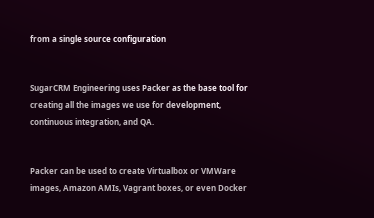from a single source configuration


SugarCRM Engineering uses Packer as the base tool for creating all the images we use for development, continuous integration, and QA.


Packer can be used to create Virtualbox or VMWare images, Amazon AMIs, Vagrant boxes, or even Docker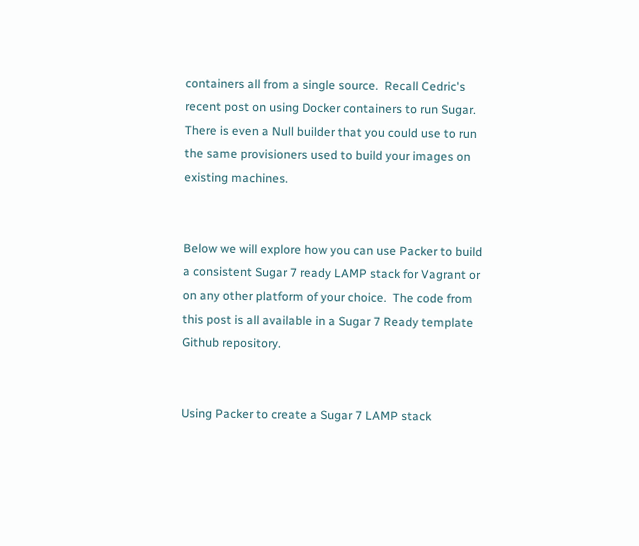containers all from a single source.  Recall Cedric's recent post on using Docker containers to run Sugar.  There is even a Null builder that you could use to run the same provisioners used to build your images on existing machines.


Below we will explore how you can use Packer to build a consistent Sugar 7 ready LAMP stack for Vagrant or on any other platform of your choice.  The code from this post is all available in a Sugar 7 Ready template Github repository.


Using Packer to create a Sugar 7 LAMP stack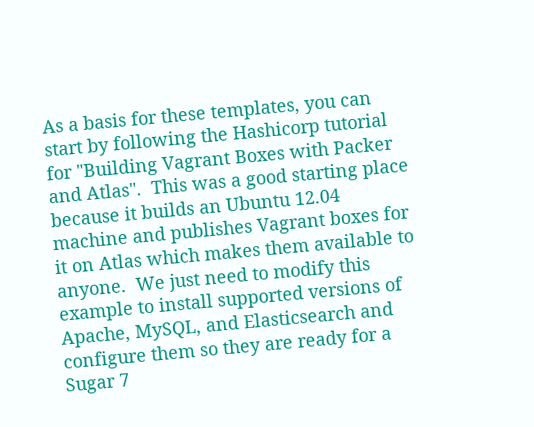As a basis for these templates, you can start by following the Hashicorp tutorial for "Building Vagrant Boxes with Packer and Atlas".  This was a good starting place because it builds an Ubuntu 12.04 machine and publishes Vagrant boxes for it on Atlas which makes them available to anyone.  We just need to modify this example to install supported versions of Apache, MySQL, and Elasticsearch and configure them so they are ready for a Sugar 7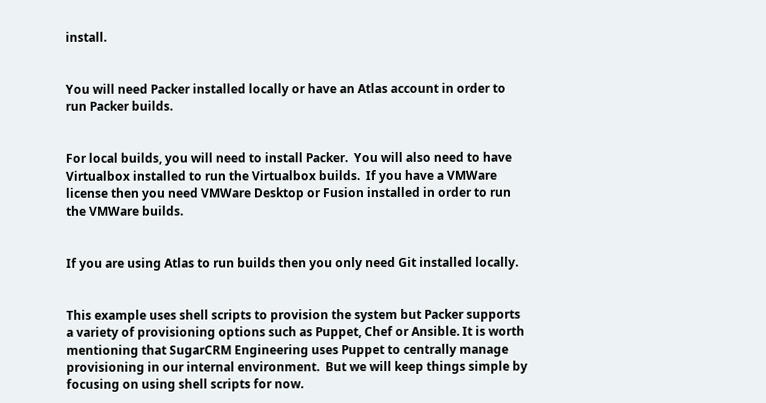install.


You will need Packer installed locally or have an Atlas account in order to run Packer builds.


For local builds, you will need to install Packer.  You will also need to have Virtualbox installed to run the Virtualbox builds.  If you have a VMWare license then you need VMWare Desktop or Fusion installed in order to run the VMWare builds.


If you are using Atlas to run builds then you only need Git installed locally.


This example uses shell scripts to provision the system but Packer supports a variety of provisioning options such as Puppet, Chef or Ansible. It is worth mentioning that SugarCRM Engineering uses Puppet to centrally manage provisioning in our internal environment.  But we will keep things simple by focusing on using shell scripts for now.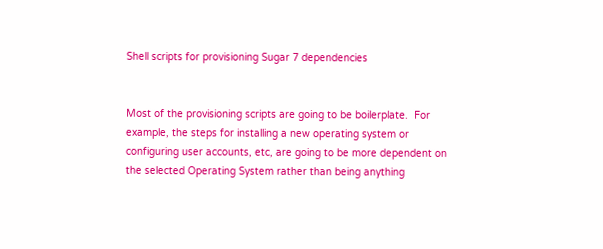Shell scripts for provisioning Sugar 7 dependencies


Most of the provisioning scripts are going to be boilerplate.  For example, the steps for installing a new operating system or configuring user accounts, etc, are going to be more dependent on the selected Operating System rather than being anything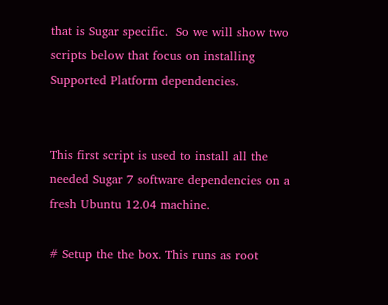that is Sugar specific.  So we will show two scripts below that focus on installing Supported Platform dependencies.


This first script is used to install all the needed Sugar 7 software dependencies on a fresh Ubuntu 12.04 machine.

# Setup the the box. This runs as root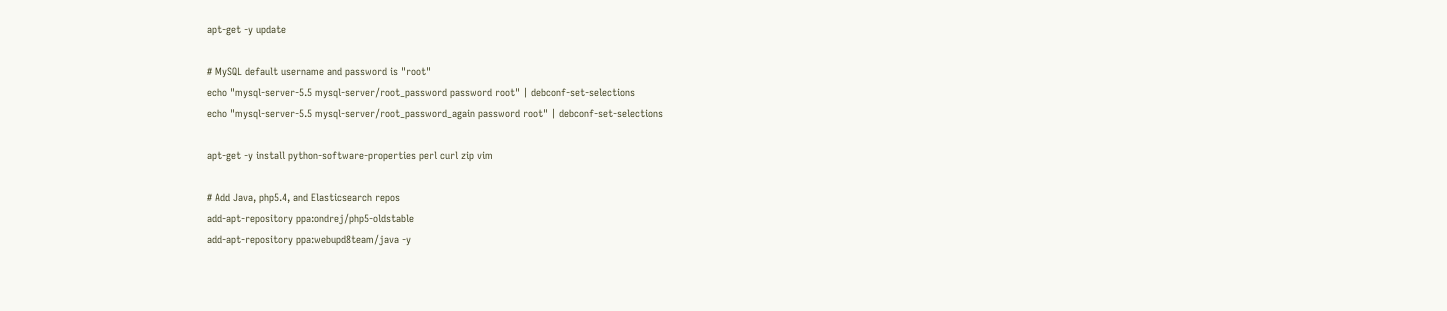apt-get -y update

# MySQL default username and password is "root"
echo "mysql-server-5.5 mysql-server/root_password password root" | debconf-set-selections
echo "mysql-server-5.5 mysql-server/root_password_again password root" | debconf-set-selections

apt-get -y install python-software-properties perl curl zip vim

# Add Java, php5.4, and Elasticsearch repos
add-apt-repository ppa:ondrej/php5-oldstable
add-apt-repository ppa:webupd8team/java -y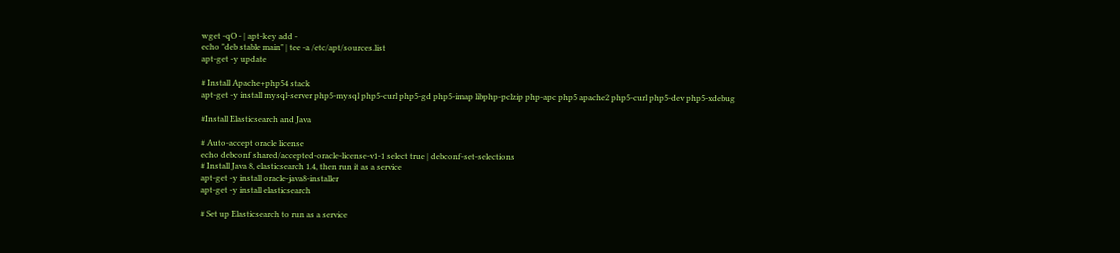wget -qO - | apt-key add -
echo "deb stable main" | tee -a /etc/apt/sources.list
apt-get -y update

# Install Apache+php54 stack
apt-get -y install mysql-server php5-mysql php5-curl php5-gd php5-imap libphp-pclzip php-apc php5 apache2 php5-curl php5-dev php5-xdebug

#Install Elasticsearch and Java

# Auto-accept oracle license
echo debconf shared/accepted-oracle-license-v1-1 select true | debconf-set-selections
# Install Java 8, elasticsearch 1.4, then run it as a service
apt-get -y install oracle-java8-installer
apt-get -y install elasticsearch

# Set up Elasticsearch to run as a service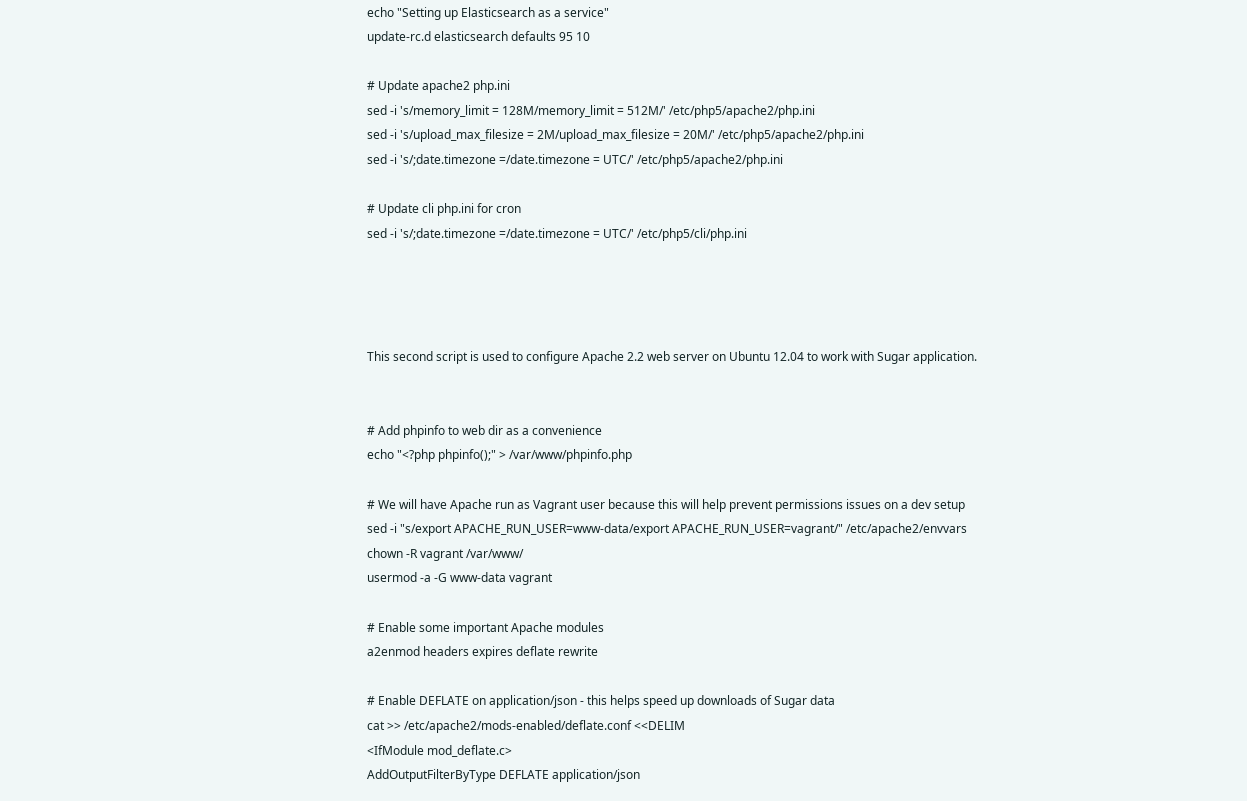echo "Setting up Elasticsearch as a service"
update-rc.d elasticsearch defaults 95 10

# Update apache2 php.ini
sed -i 's/memory_limit = 128M/memory_limit = 512M/' /etc/php5/apache2/php.ini
sed -i 's/upload_max_filesize = 2M/upload_max_filesize = 20M/' /etc/php5/apache2/php.ini
sed -i 's/;date.timezone =/date.timezone = UTC/' /etc/php5/apache2/php.ini

# Update cli php.ini for cron
sed -i 's/;date.timezone =/date.timezone = UTC/' /etc/php5/cli/php.ini




This second script is used to configure Apache 2.2 web server on Ubuntu 12.04 to work with Sugar application.


# Add phpinfo to web dir as a convenience
echo "<?php phpinfo();" > /var/www/phpinfo.php

# We will have Apache run as Vagrant user because this will help prevent permissions issues on a dev setup
sed -i "s/export APACHE_RUN_USER=www-data/export APACHE_RUN_USER=vagrant/" /etc/apache2/envvars
chown -R vagrant /var/www/
usermod -a -G www-data vagrant

# Enable some important Apache modules
a2enmod headers expires deflate rewrite

# Enable DEFLATE on application/json - this helps speed up downloads of Sugar data
cat >> /etc/apache2/mods-enabled/deflate.conf <<DELIM
<IfModule mod_deflate.c>
AddOutputFilterByType DEFLATE application/json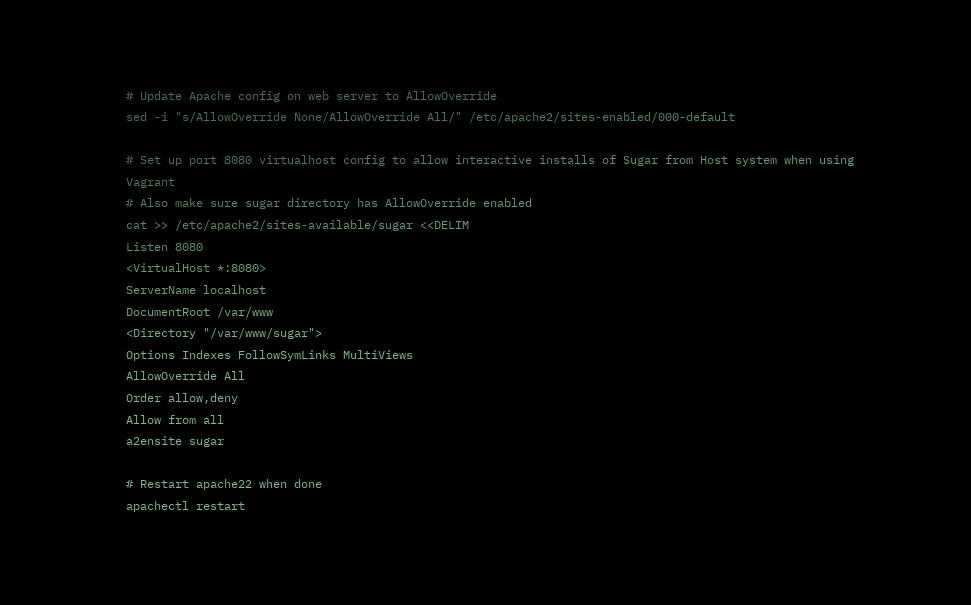# Update Apache config on web server to AllowOverride
sed -i "s/AllowOverride None/AllowOverride All/" /etc/apache2/sites-enabled/000-default

# Set up port 8080 virtualhost config to allow interactive installs of Sugar from Host system when using Vagrant
# Also make sure sugar directory has AllowOverride enabled
cat >> /etc/apache2/sites-available/sugar <<DELIM
Listen 8080
<VirtualHost *:8080>
ServerName localhost
DocumentRoot /var/www
<Directory "/var/www/sugar">
Options Indexes FollowSymLinks MultiViews
AllowOverride All
Order allow,deny
Allow from all
a2ensite sugar

# Restart apache22 when done
apachectl restart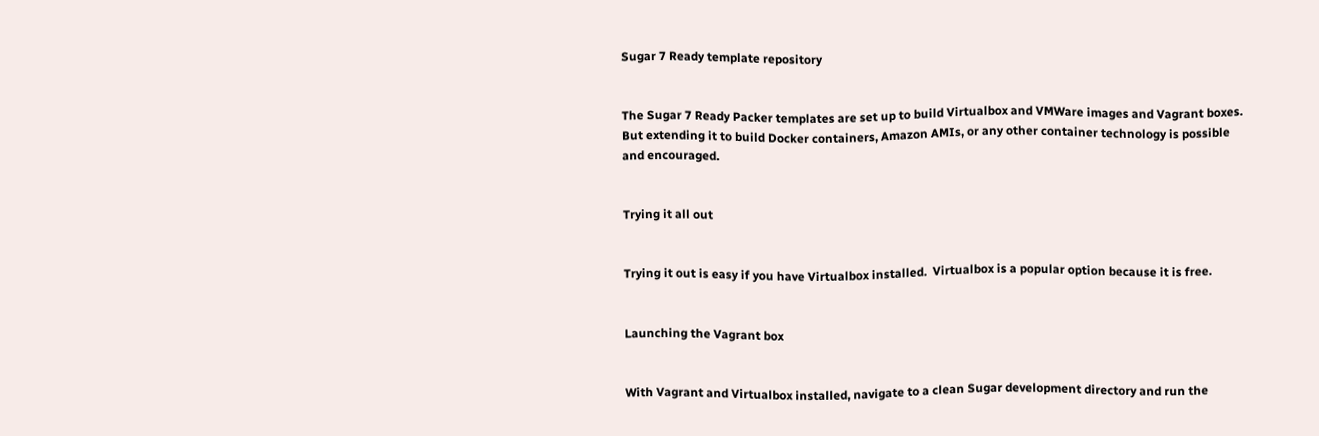Sugar 7 Ready template repository


The Sugar 7 Ready Packer templates are set up to build Virtualbox and VMWare images and Vagrant boxes.  But extending it to build Docker containers, Amazon AMIs, or any other container technology is possible and encouraged.


Trying it all out


Trying it out is easy if you have Virtualbox installed.  Virtualbox is a popular option because it is free.


Launching the Vagrant box


With Vagrant and Virtualbox installed, navigate to a clean Sugar development directory and run the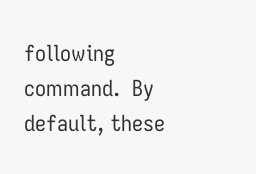following command.  By default, these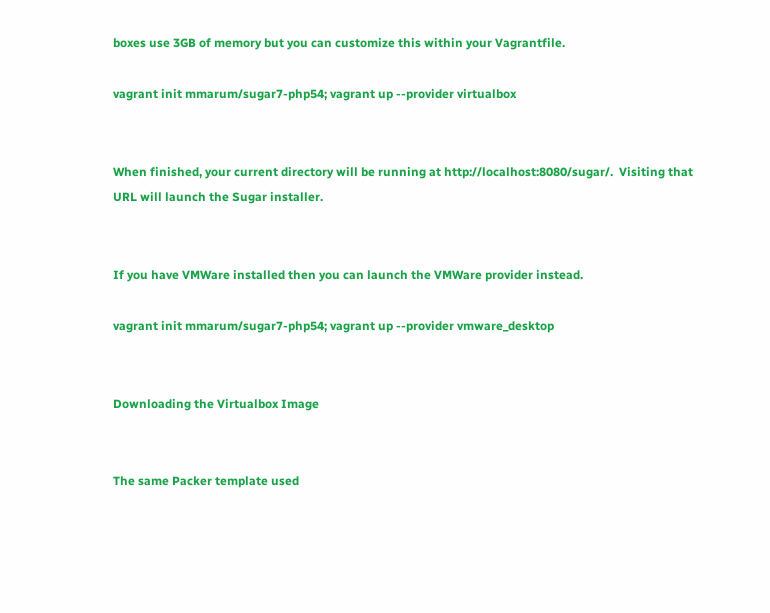boxes use 3GB of memory but you can customize this within your Vagrantfile.

vagrant init mmarum/sugar7-php54; vagrant up --provider virtualbox


When finished, your current directory will be running at http://localhost:8080/sugar/.  Visiting that URL will launch the Sugar installer.


If you have VMWare installed then you can launch the VMWare provider instead.

vagrant init mmarum/sugar7-php54; vagrant up --provider vmware_desktop


Downloading the Virtualbox Image


The same Packer template used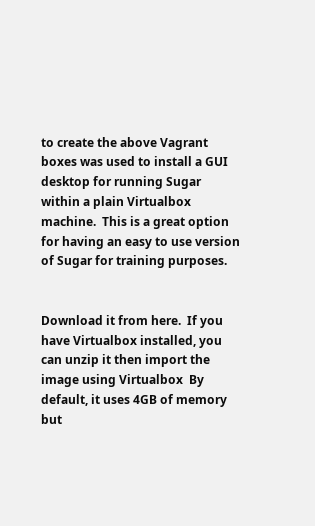to create the above Vagrant boxes was used to install a GUI desktop for running Sugar within a plain Virtualbox machine.  This is a great option for having an easy to use version of Sugar for training purposes.


Download it from here.  If you have Virtualbox installed, you can unzip it then import the image using Virtualbox  By default, it uses 4GB of memory but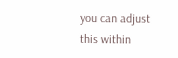you can adjust this within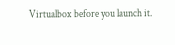Virtualbox before you launch it.